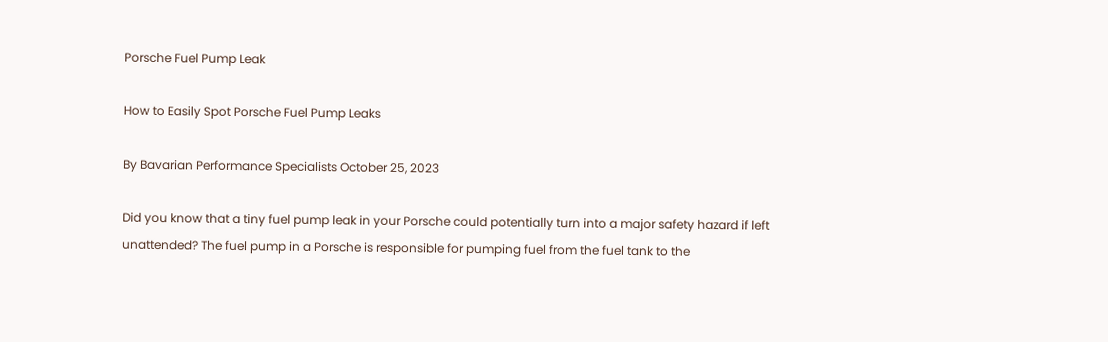Porsche Fuel Pump Leak

How to Easily Spot Porsche Fuel Pump Leaks

By Bavarian Performance Specialists October 25, 2023

Did you know that a tiny fuel pump leak in your Porsche could potentially turn into a major safety hazard if left unattended? The fuel pump in a Porsche is responsible for pumping fuel from the fuel tank to the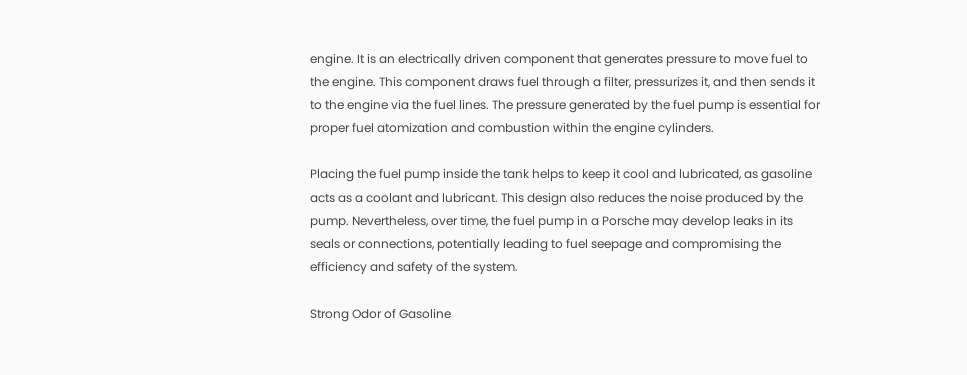engine. It is an electrically driven component that generates pressure to move fuel to the engine. This component draws fuel through a filter, pressurizes it, and then sends it to the engine via the fuel lines. The pressure generated by the fuel pump is essential for proper fuel atomization and combustion within the engine cylinders.

Placing the fuel pump inside the tank helps to keep it cool and lubricated, as gasoline acts as a coolant and lubricant. This design also reduces the noise produced by the pump. Nevertheless, over time, the fuel pump in a Porsche may develop leaks in its seals or connections, potentially leading to fuel seepage and compromising the efficiency and safety of the system.

Strong Odor of Gasoline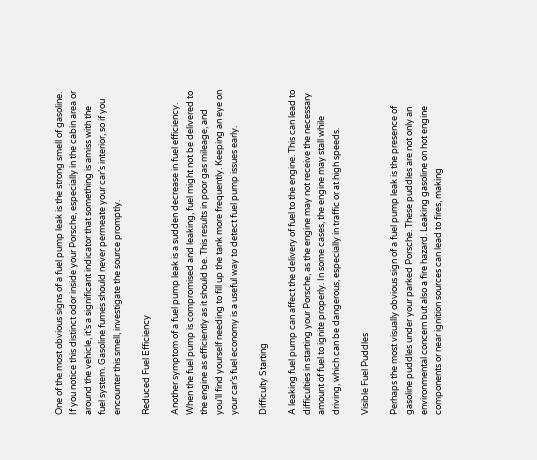One of the most obvious signs of a fuel pump leak is the strong smell of gasoline. If you notice this distinct odor inside your Porsche, especially in the cabin area or around the vehicle, it’s a significant indicator that something is amiss with the fuel system. Gasoline fumes should never permeate your car’s interior, so if you encounter this smell, investigate the source promptly.

Reduced Fuel Efficiency

Another symptom of a fuel pump leak is a sudden decrease in fuel efficiency. When the fuel pump is compromised and leaking, fuel might not be delivered to the engine as efficiently as it should be. This results in poor gas mileage, and you’ll find yourself needing to fill up the tank more frequently. Keeping an eye on your car’s fuel economy is a useful way to detect fuel pump issues early.

Difficulty Starting

A leaking fuel pump can affect the delivery of fuel to the engine. This can lead to difficulties in starting your Porsche, as the engine may not receive the necessary amount of fuel to ignite properly. In some cases, the engine may stall while driving, which can be dangerous, especially in traffic or at high speeds.

Visible Fuel Puddles

Perhaps the most visually obvious sign of a fuel pump leak is the presence of gasoline puddles under your parked Porsche. These puddles are not only an environmental concern but also a fire hazard. Leaking gasoline on hot engine components or near ignition sources can lead to fires, making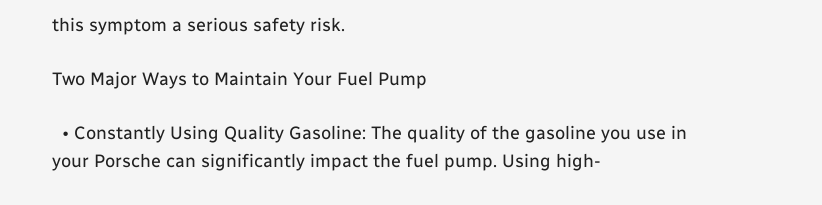this symptom a serious safety risk.

Two Major Ways to Maintain Your Fuel Pump

  • Constantly Using Quality Gasoline: The quality of the gasoline you use in your Porsche can significantly impact the fuel pump. Using high-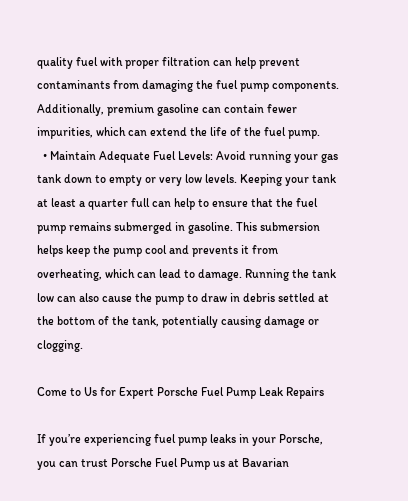quality fuel with proper filtration can help prevent contaminants from damaging the fuel pump components. Additionally, premium gasoline can contain fewer impurities, which can extend the life of the fuel pump.
  • Maintain Adequate Fuel Levels: Avoid running your gas tank down to empty or very low levels. Keeping your tank at least a quarter full can help to ensure that the fuel pump remains submerged in gasoline. This submersion helps keep the pump cool and prevents it from overheating, which can lead to damage. Running the tank low can also cause the pump to draw in debris settled at the bottom of the tank, potentially causing damage or clogging.

Come to Us for Expert Porsche Fuel Pump Leak Repairs

If you’re experiencing fuel pump leaks in your Porsche, you can trust Porsche Fuel Pump us at Bavarian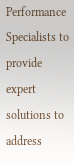Performance Specialists to provide expert solutions to address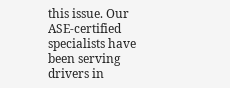this issue. Our ASE-certified specialists have been serving drivers in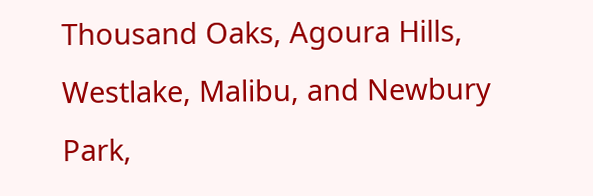Thousand Oaks, Agoura Hills, Westlake, Malibu, and Newbury Park,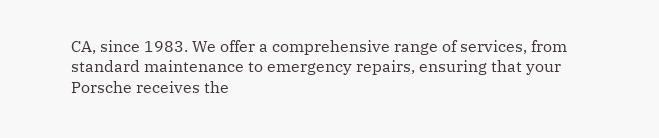CA, since 1983. We offer a comprehensive range of services, from standard maintenance to emergency repairs, ensuring that your Porsche receives the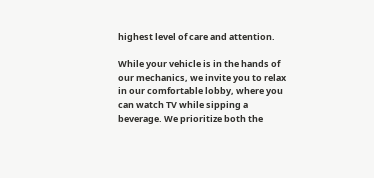highest level of care and attention.

While your vehicle is in the hands of our mechanics, we invite you to relax in our comfortable lobby, where you can watch TV while sipping a beverage. We prioritize both the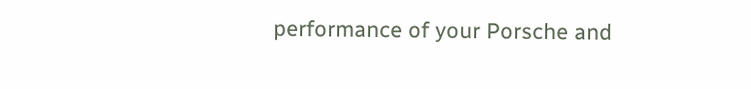performance of your Porsche and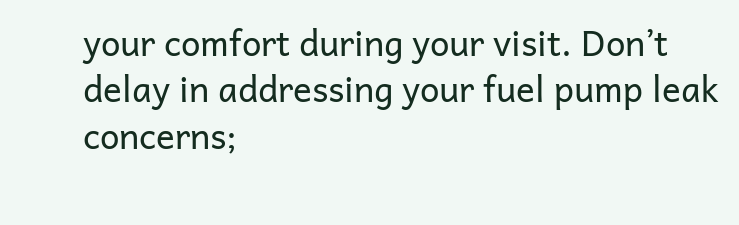your comfort during your visit. Don’t delay in addressing your fuel pump leak concerns;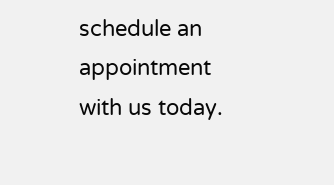schedule an appointment with us today.